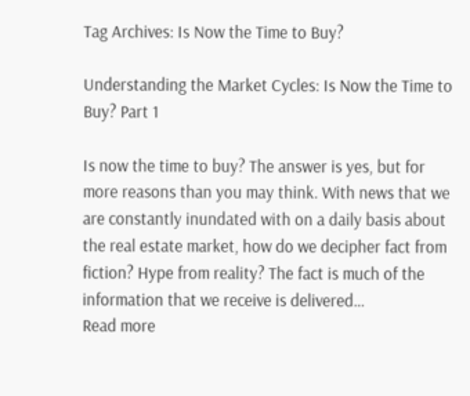Tag Archives: Is Now the Time to Buy?

Understanding the Market Cycles: Is Now the Time to Buy? Part 1

Is now the time to buy? The answer is yes, but for more reasons than you may think. With news that we are constantly inundated with on a daily basis about the real estate market, how do we decipher fact from fiction? Hype from reality? The fact is much of the information that we receive is delivered…
Read more